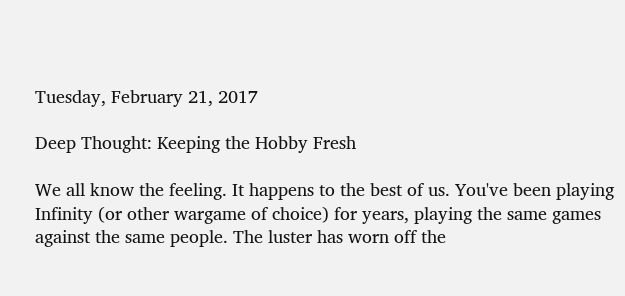Tuesday, February 21, 2017

Deep Thought: Keeping the Hobby Fresh

We all know the feeling. It happens to the best of us. You've been playing Infinity (or other wargame of choice) for years, playing the same games against the same people. The luster has worn off the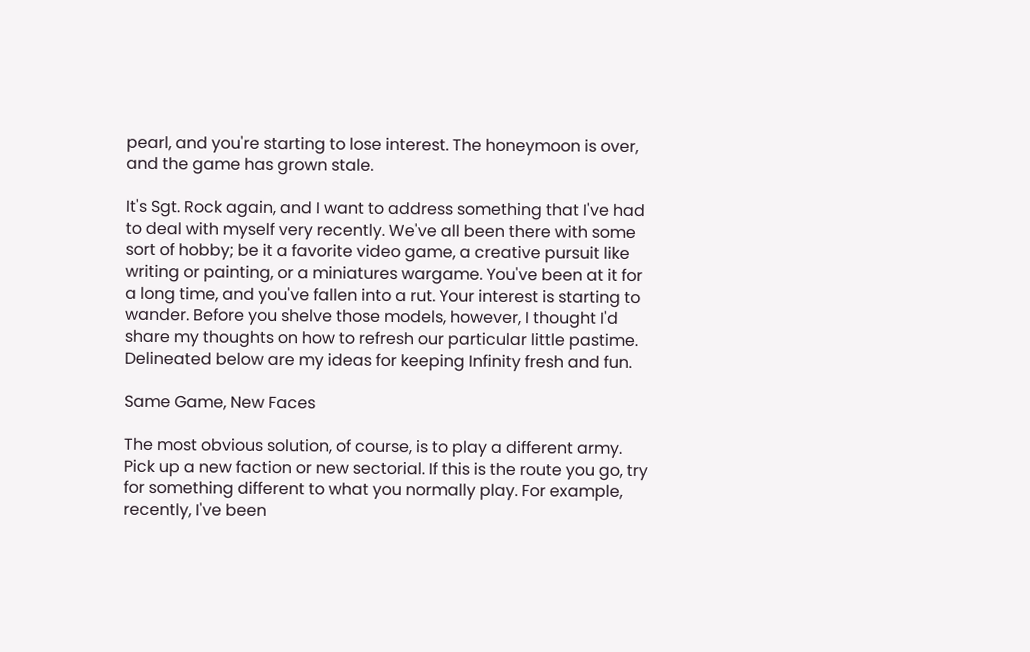pearl, and you're starting to lose interest. The honeymoon is over, and the game has grown stale.

It's Sgt. Rock again, and I want to address something that I've had to deal with myself very recently. We've all been there with some sort of hobby; be it a favorite video game, a creative pursuit like writing or painting, or a miniatures wargame. You've been at it for a long time, and you've fallen into a rut. Your interest is starting to wander. Before you shelve those models, however, I thought I'd share my thoughts on how to refresh our particular little pastime. Delineated below are my ideas for keeping Infinity fresh and fun.

Same Game, New Faces

The most obvious solution, of course, is to play a different army. Pick up a new faction or new sectorial. If this is the route you go, try for something different to what you normally play. For example, recently, I've been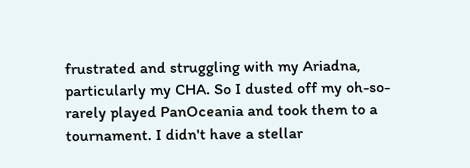frustrated and struggling with my Ariadna, particularly my CHA. So I dusted off my oh-so-rarely played PanOceania and took them to a tournament. I didn't have a stellar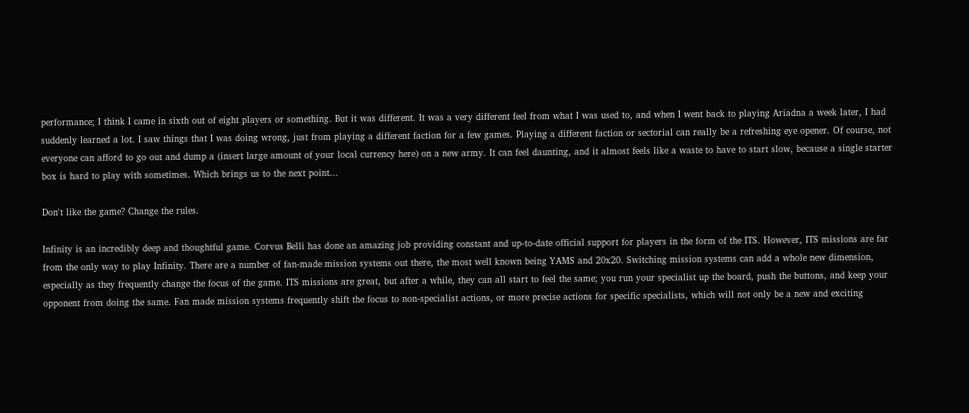performance; I think I came in sixth out of eight players or something. But it was different. It was a very different feel from what I was used to, and when I went back to playing Ariadna a week later, I had suddenly learned a lot. I saw things that I was doing wrong, just from playing a different faction for a few games. Playing a different faction or sectorial can really be a refreshing eye opener. Of course, not everyone can afford to go out and dump a (insert large amount of your local currency here) on a new army. It can feel daunting, and it almost feels like a waste to have to start slow, because a single starter box is hard to play with sometimes. Which brings us to the next point...

Don't like the game? Change the rules.

Infinity is an incredibly deep and thoughtful game. Corvus Belli has done an amazing job providing constant and up-to-date official support for players in the form of the ITS. However, ITS missions are far from the only way to play Infinity. There are a number of fan-made mission systems out there, the most well known being YAMS and 20x20. Switching mission systems can add a whole new dimension, especially as they frequently change the focus of the game. ITS missions are great, but after a while, they can all start to feel the same; you run your specialist up the board, push the buttons, and keep your opponent from doing the same. Fan made mission systems frequently shift the focus to non-specialist actions, or more precise actions for specific specialists, which will not only be a new and exciting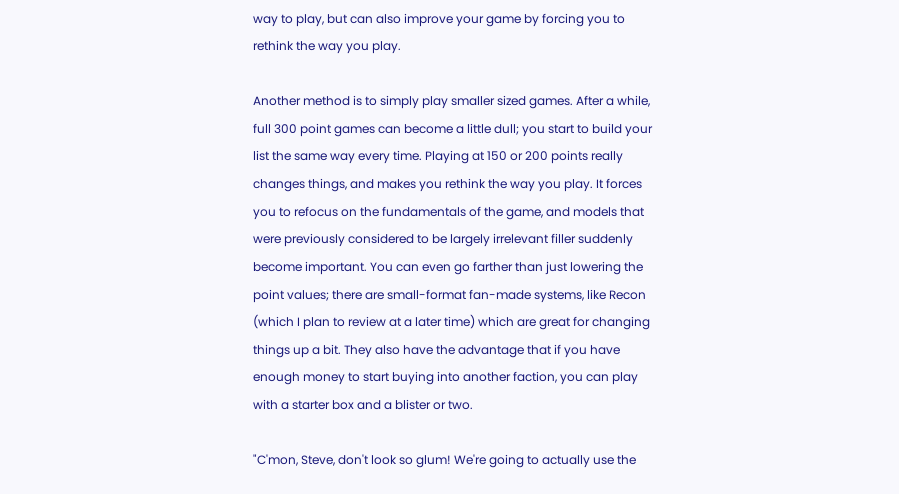way to play, but can also improve your game by forcing you to rethink the way you play.

Another method is to simply play smaller sized games. After a while, full 300 point games can become a little dull; you start to build your list the same way every time. Playing at 150 or 200 points really changes things, and makes you rethink the way you play. It forces you to refocus on the fundamentals of the game, and models that were previously considered to be largely irrelevant filler suddenly become important. You can even go farther than just lowering the point values; there are small-format fan-made systems, like Recon (which I plan to review at a later time) which are great for changing things up a bit. They also have the advantage that if you have enough money to start buying into another faction, you can play with a starter box and a blister or two.

"C'mon, Steve, don't look so glum! We're going to actually use the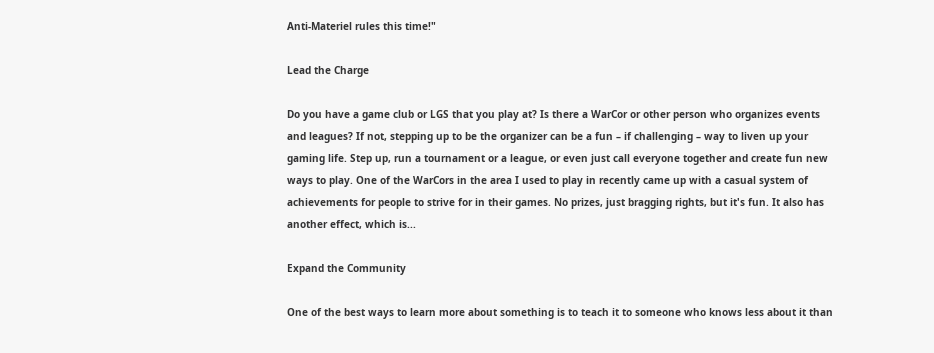Anti-Materiel rules this time!"

Lead the Charge

Do you have a game club or LGS that you play at? Is there a WarCor or other person who organizes events and leagues? If not, stepping up to be the organizer can be a fun – if challenging – way to liven up your gaming life. Step up, run a tournament or a league, or even just call everyone together and create fun new ways to play. One of the WarCors in the area I used to play in recently came up with a casual system of achievements for people to strive for in their games. No prizes, just bragging rights, but it's fun. It also has another effect, which is...

Expand the Community

One of the best ways to learn more about something is to teach it to someone who knows less about it than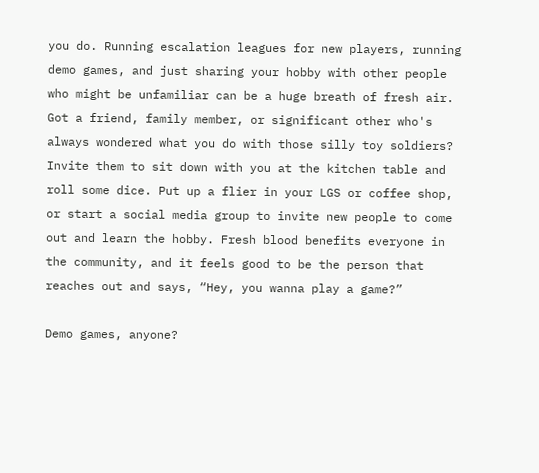you do. Running escalation leagues for new players, running demo games, and just sharing your hobby with other people who might be unfamiliar can be a huge breath of fresh air. Got a friend, family member, or significant other who's always wondered what you do with those silly toy soldiers? Invite them to sit down with you at the kitchen table and roll some dice. Put up a flier in your LGS or coffee shop, or start a social media group to invite new people to come out and learn the hobby. Fresh blood benefits everyone in the community, and it feels good to be the person that reaches out and says, “Hey, you wanna play a game?”

Demo games, anyone?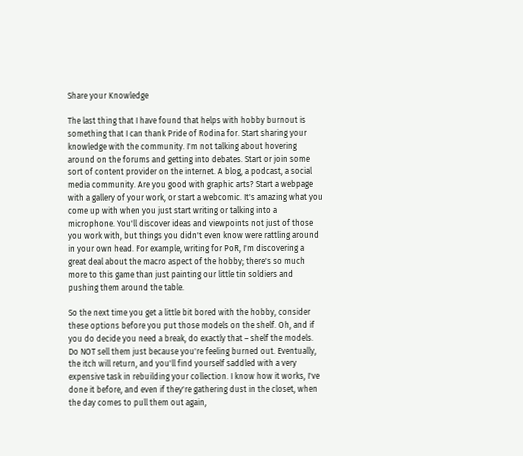Share your Knowledge

The last thing that I have found that helps with hobby burnout is something that I can thank Pride of Rodina for. Start sharing your knowledge with the community. I'm not talking about hovering around on the forums and getting into debates. Start or join some sort of content provider on the internet. A blog, a podcast, a social media community. Are you good with graphic arts? Start a webpage with a gallery of your work, or start a webcomic. It's amazing what you come up with when you just start writing or talking into a microphone. You'll discover ideas and viewpoints not just of those you work with, but things you didn't even know were rattling around in your own head. For example, writing for PoR, I'm discovering a great deal about the macro aspect of the hobby; there's so much more to this game than just painting our little tin soldiers and pushing them around the table.

So the next time you get a little bit bored with the hobby, consider these options before you put those models on the shelf. Oh, and if you do decide you need a break, do exactly that – shelf the models. Do NOT sell them just because you're feeling burned out. Eventually, the itch will return, and you'll find yourself saddled with a very expensive task in rebuilding your collection. I know how it works, I've done it before, and even if they're gathering dust in the closet, when the day comes to pull them out again,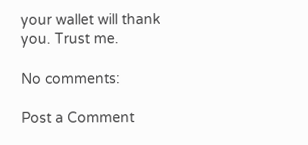your wallet will thank you. Trust me.

No comments:

Post a Comment